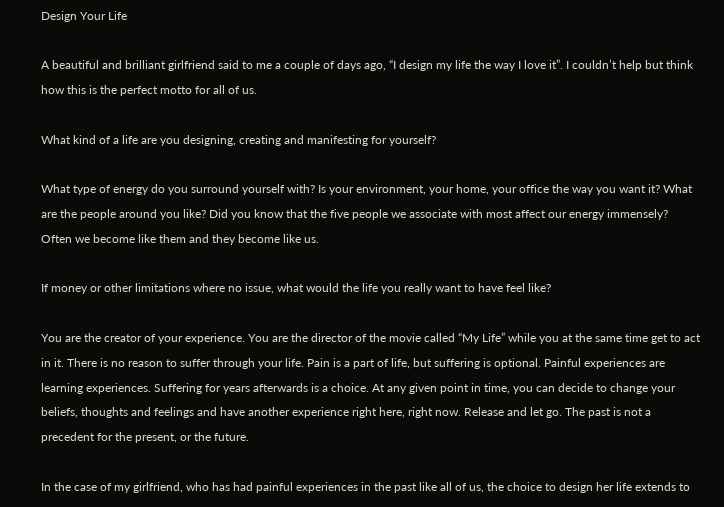Design Your Life

A beautiful and brilliant girlfriend said to me a couple of days ago, “I design my life the way I love it”. I couldn’t help but think how this is the perfect motto for all of us.

What kind of a life are you designing, creating and manifesting for yourself?

What type of energy do you surround yourself with? Is your environment, your home, your office the way you want it? What are the people around you like? Did you know that the five people we associate with most affect our energy immensely? Often we become like them and they become like us.

If money or other limitations where no issue, what would the life you really want to have feel like?

You are the creator of your experience. You are the director of the movie called “My Life” while you at the same time get to act in it. There is no reason to suffer through your life. Pain is a part of life, but suffering is optional. Painful experiences are learning experiences. Suffering for years afterwards is a choice. At any given point in time, you can decide to change your beliefs, thoughts and feelings and have another experience right here, right now. Release and let go. The past is not a precedent for the present, or the future.

In the case of my girlfriend, who has had painful experiences in the past like all of us, the choice to design her life extends to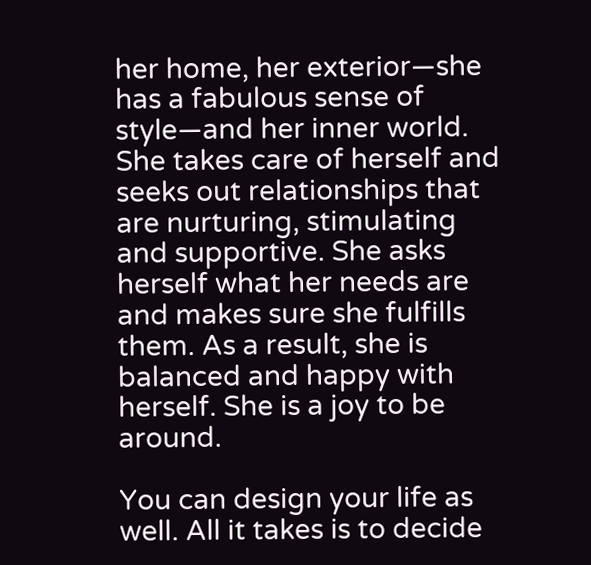her home, her exterior—she has a fabulous sense of style—and her inner world. She takes care of herself and seeks out relationships that are nurturing, stimulating and supportive. She asks herself what her needs are and makes sure she fulfills them. As a result, she is balanced and happy with herself. She is a joy to be around.

You can design your life as well. All it takes is to decide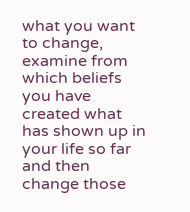what you want to change, examine from which beliefs you have created what has shown up in your life so far and then change those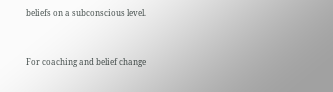beliefs on a subconscious level.


For coaching and belief change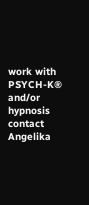work with PSYCH-K® and/or hypnosis contact Angelika